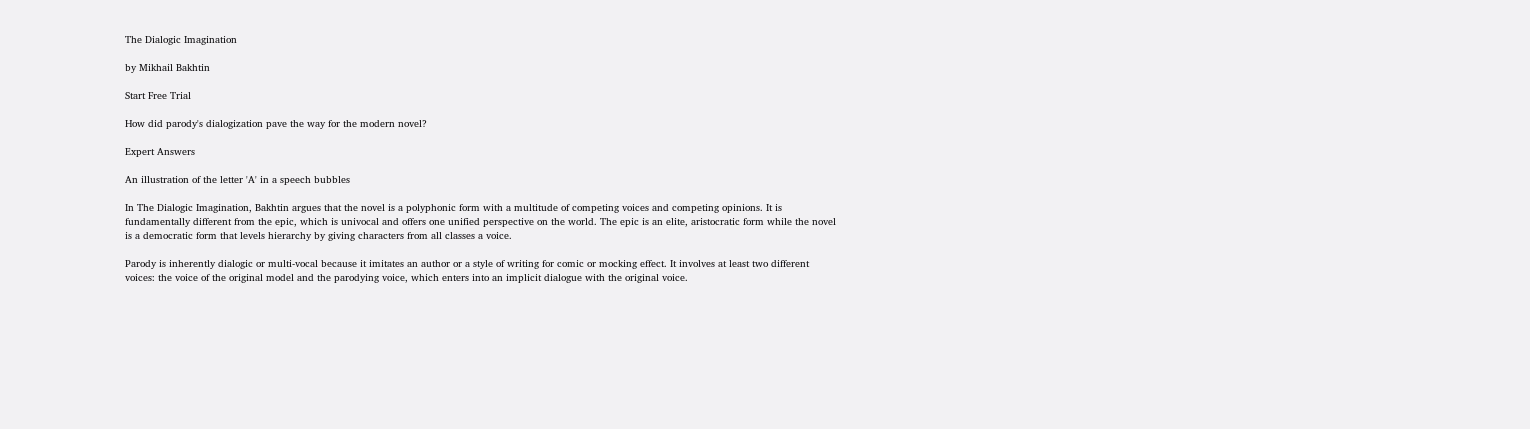The Dialogic Imagination

by Mikhail Bakhtin

Start Free Trial

How did parody's dialogization pave the way for the modern novel?

Expert Answers

An illustration of the letter 'A' in a speech bubbles

In The Dialogic Imagination, Bakhtin argues that the novel is a polyphonic form with a multitude of competing voices and competing opinions. It is fundamentally different from the epic, which is univocal and offers one unified perspective on the world. The epic is an elite, aristocratic form while the novel is a democratic form that levels hierarchy by giving characters from all classes a voice.

Parody is inherently dialogic or multi-vocal because it imitates an author or a style of writing for comic or mocking effect. It involves at least two different voices: the voice of the original model and the parodying voice, which enters into an implicit dialogue with the original voice.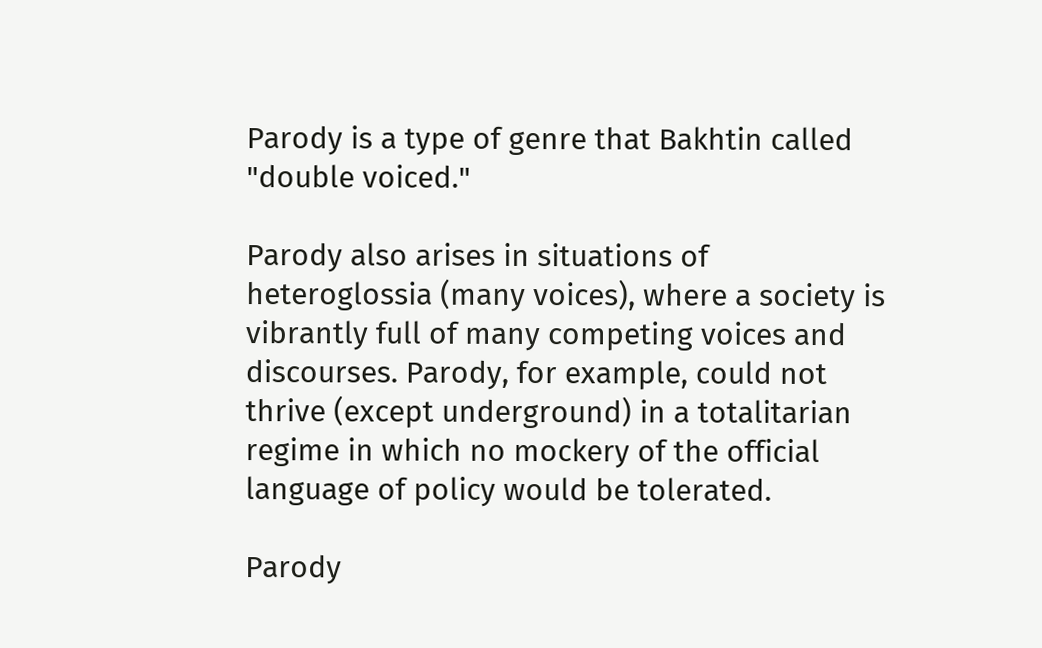Parody is a type of genre that Bakhtin called "double voiced."

Parody also arises in situations of heteroglossia (many voices), where a society is vibrantly full of many competing voices and discourses. Parody, for example, could not thrive (except underground) in a totalitarian regime in which no mockery of the official language of policy would be tolerated.

Parody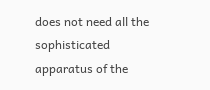does not need all the sophisticated apparatus of the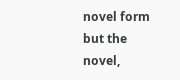novel form but the novel,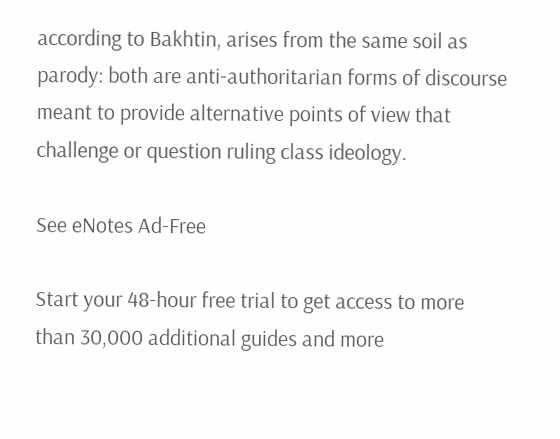according to Bakhtin, arises from the same soil as parody: both are anti-authoritarian forms of discourse meant to provide alternative points of view that challenge or question ruling class ideology.

See eNotes Ad-Free

Start your 48-hour free trial to get access to more than 30,000 additional guides and more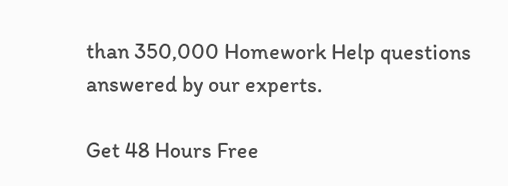than 350,000 Homework Help questions answered by our experts.

Get 48 Hours Free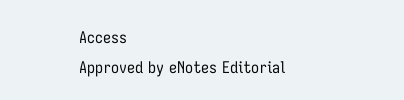Access
Approved by eNotes Editorial